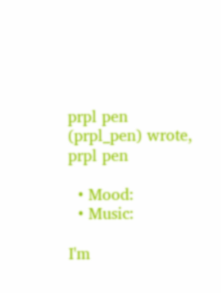prpl pen (prpl_pen) wrote,
prpl pen

  • Mood:
  • Music:

I'm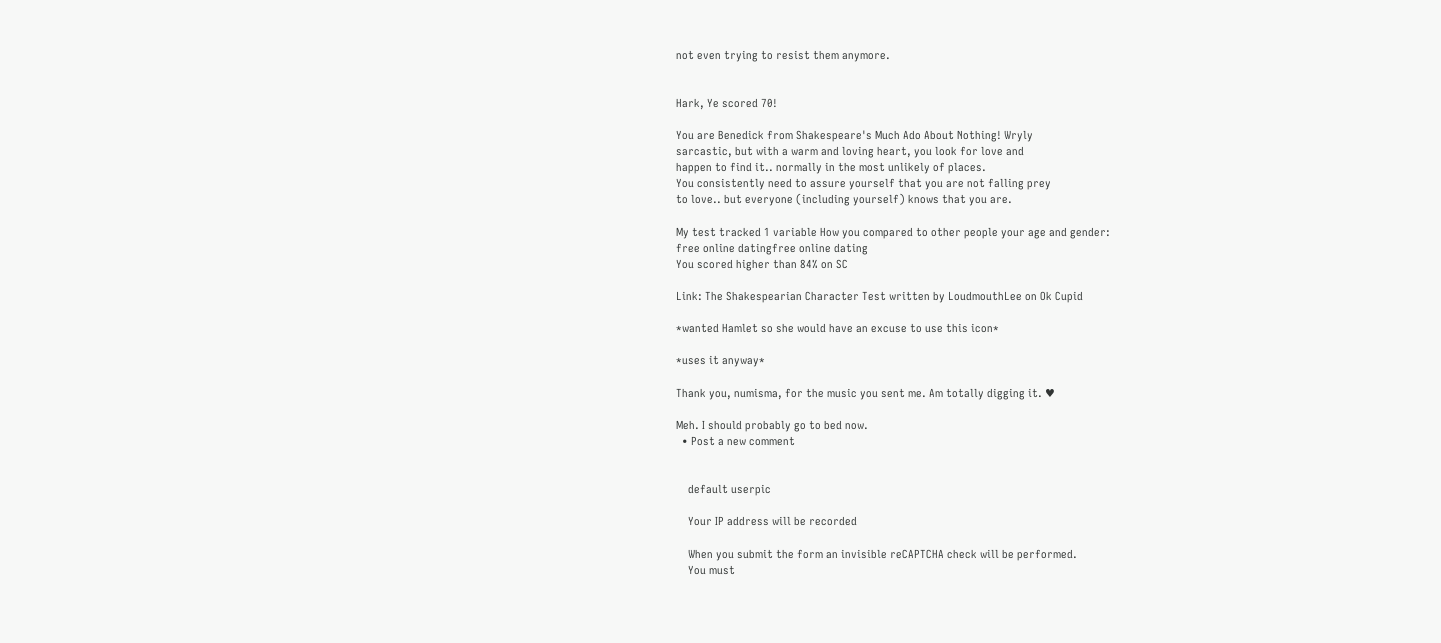not even trying to resist them anymore.


Hark, Ye scored 70!

You are Benedick from Shakespeare's Much Ado About Nothing! Wryly
sarcastic, but with a warm and loving heart, you look for love and
happen to find it.. normally in the most unlikely of places.
You consistently need to assure yourself that you are not falling prey
to love.. but everyone (including yourself) knows that you are.

My test tracked 1 variable How you compared to other people your age and gender:
free online datingfree online dating
You scored higher than 84% on SC

Link: The Shakespearian Character Test written by LoudmouthLee on Ok Cupid

*wanted Hamlet so she would have an excuse to use this icon*

*uses it anyway*

Thank you, numisma, for the music you sent me. Am totally digging it. ♥

Meh. I should probably go to bed now.
  • Post a new comment


    default userpic

    Your IP address will be recorded

    When you submit the form an invisible reCAPTCHA check will be performed.
    You must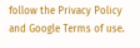follow the Privacy Policy and Google Terms of use.